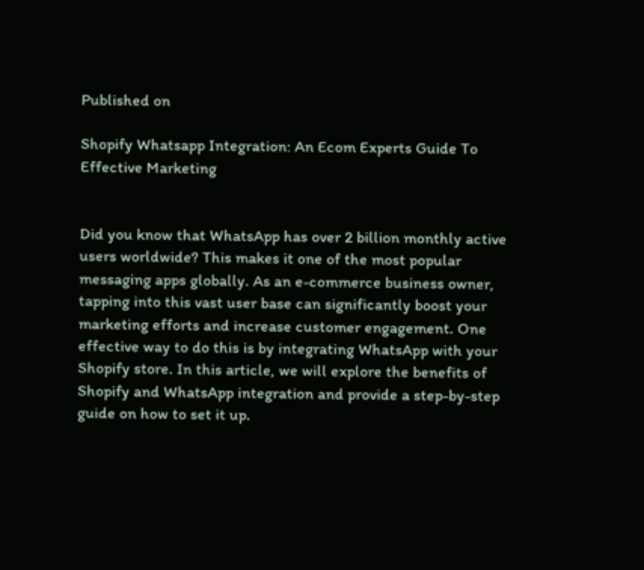Published on

Shopify Whatsapp Integration: An Ecom Experts Guide To Effective Marketing


Did you know that WhatsApp has over 2 billion monthly active users worldwide? This makes it one of the most popular messaging apps globally. As an e-commerce business owner, tapping into this vast user base can significantly boost your marketing efforts and increase customer engagement. One effective way to do this is by integrating WhatsApp with your Shopify store. In this article, we will explore the benefits of Shopify and WhatsApp integration and provide a step-by-step guide on how to set it up.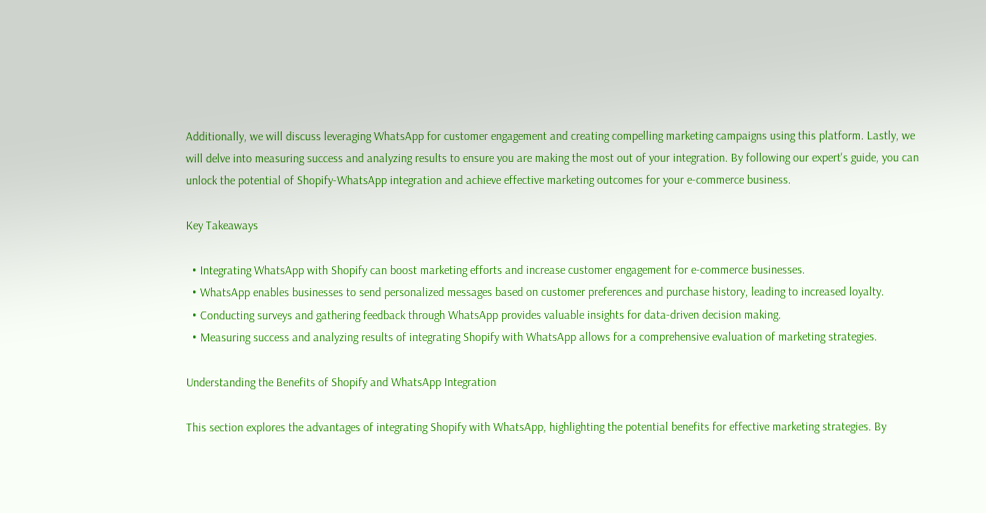Additionally, we will discuss leveraging WhatsApp for customer engagement and creating compelling marketing campaigns using this platform. Lastly, we will delve into measuring success and analyzing results to ensure you are making the most out of your integration. By following our expert's guide, you can unlock the potential of Shopify-WhatsApp integration and achieve effective marketing outcomes for your e-commerce business.

Key Takeaways

  • Integrating WhatsApp with Shopify can boost marketing efforts and increase customer engagement for e-commerce businesses.
  • WhatsApp enables businesses to send personalized messages based on customer preferences and purchase history, leading to increased loyalty.
  • Conducting surveys and gathering feedback through WhatsApp provides valuable insights for data-driven decision making.
  • Measuring success and analyzing results of integrating Shopify with WhatsApp allows for a comprehensive evaluation of marketing strategies.

Understanding the Benefits of Shopify and WhatsApp Integration

This section explores the advantages of integrating Shopify with WhatsApp, highlighting the potential benefits for effective marketing strategies. By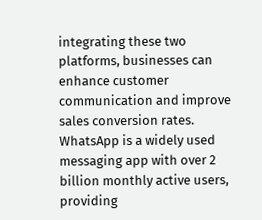integrating these two platforms, businesses can enhance customer communication and improve sales conversion rates. WhatsApp is a widely used messaging app with over 2 billion monthly active users, providing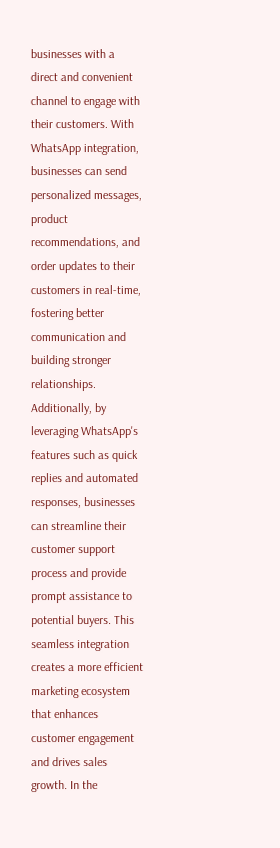businesses with a direct and convenient channel to engage with their customers. With WhatsApp integration, businesses can send personalized messages, product recommendations, and order updates to their customers in real-time, fostering better communication and building stronger relationships. Additionally, by leveraging WhatsApp's features such as quick replies and automated responses, businesses can streamline their customer support process and provide prompt assistance to potential buyers. This seamless integration creates a more efficient marketing ecosystem that enhances customer engagement and drives sales growth. In the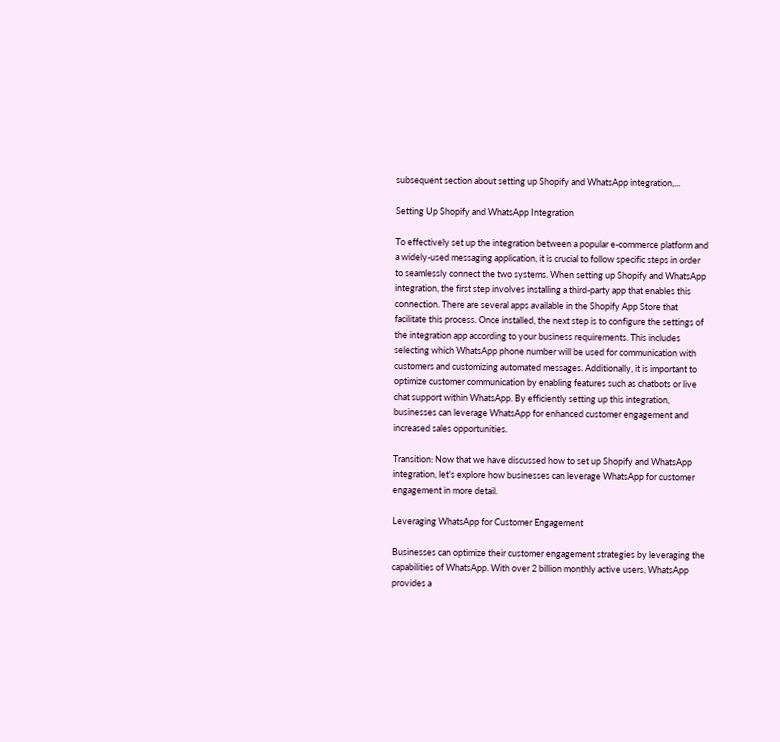subsequent section about setting up Shopify and WhatsApp integration,...

Setting Up Shopify and WhatsApp Integration

To effectively set up the integration between a popular e-commerce platform and a widely-used messaging application, it is crucial to follow specific steps in order to seamlessly connect the two systems. When setting up Shopify and WhatsApp integration, the first step involves installing a third-party app that enables this connection. There are several apps available in the Shopify App Store that facilitate this process. Once installed, the next step is to configure the settings of the integration app according to your business requirements. This includes selecting which WhatsApp phone number will be used for communication with customers and customizing automated messages. Additionally, it is important to optimize customer communication by enabling features such as chatbots or live chat support within WhatsApp. By efficiently setting up this integration, businesses can leverage WhatsApp for enhanced customer engagement and increased sales opportunities.

Transition: Now that we have discussed how to set up Shopify and WhatsApp integration, let's explore how businesses can leverage WhatsApp for customer engagement in more detail.

Leveraging WhatsApp for Customer Engagement

Businesses can optimize their customer engagement strategies by leveraging the capabilities of WhatsApp. With over 2 billion monthly active users, WhatsApp provides a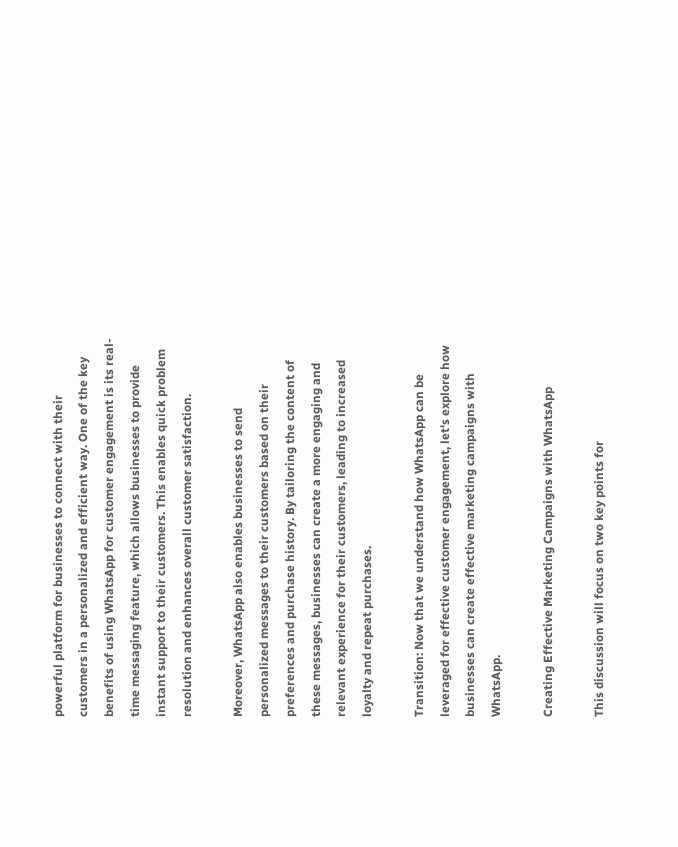powerful platform for businesses to connect with their customers in a personalized and efficient way. One of the key benefits of using WhatsApp for customer engagement is its real-time messaging feature, which allows businesses to provide instant support to their customers. This enables quick problem resolution and enhances overall customer satisfaction.

Moreover, WhatsApp also enables businesses to send personalized messages to their customers based on their preferences and purchase history. By tailoring the content of these messages, businesses can create a more engaging and relevant experience for their customers, leading to increased loyalty and repeat purchases.

Transition: Now that we understand how WhatsApp can be leveraged for effective customer engagement, let's explore how businesses can create effective marketing campaigns with WhatsApp.

Creating Effective Marketing Campaigns with WhatsApp

This discussion will focus on two key points for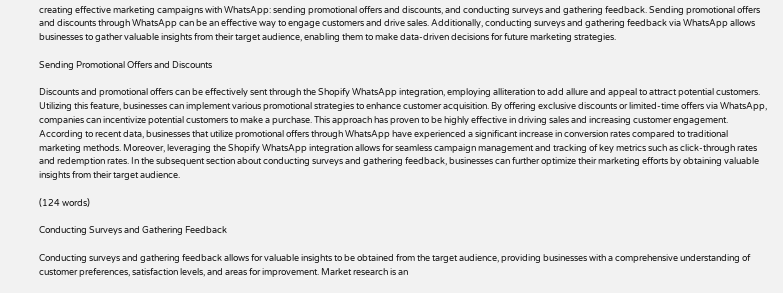creating effective marketing campaigns with WhatsApp: sending promotional offers and discounts, and conducting surveys and gathering feedback. Sending promotional offers and discounts through WhatsApp can be an effective way to engage customers and drive sales. Additionally, conducting surveys and gathering feedback via WhatsApp allows businesses to gather valuable insights from their target audience, enabling them to make data-driven decisions for future marketing strategies.

Sending Promotional Offers and Discounts

Discounts and promotional offers can be effectively sent through the Shopify WhatsApp integration, employing alliteration to add allure and appeal to attract potential customers. Utilizing this feature, businesses can implement various promotional strategies to enhance customer acquisition. By offering exclusive discounts or limited-time offers via WhatsApp, companies can incentivize potential customers to make a purchase. This approach has proven to be highly effective in driving sales and increasing customer engagement. According to recent data, businesses that utilize promotional offers through WhatsApp have experienced a significant increase in conversion rates compared to traditional marketing methods. Moreover, leveraging the Shopify WhatsApp integration allows for seamless campaign management and tracking of key metrics such as click-through rates and redemption rates. In the subsequent section about conducting surveys and gathering feedback, businesses can further optimize their marketing efforts by obtaining valuable insights from their target audience.

(124 words)

Conducting Surveys and Gathering Feedback

Conducting surveys and gathering feedback allows for valuable insights to be obtained from the target audience, providing businesses with a comprehensive understanding of customer preferences, satisfaction levels, and areas for improvement. Market research is an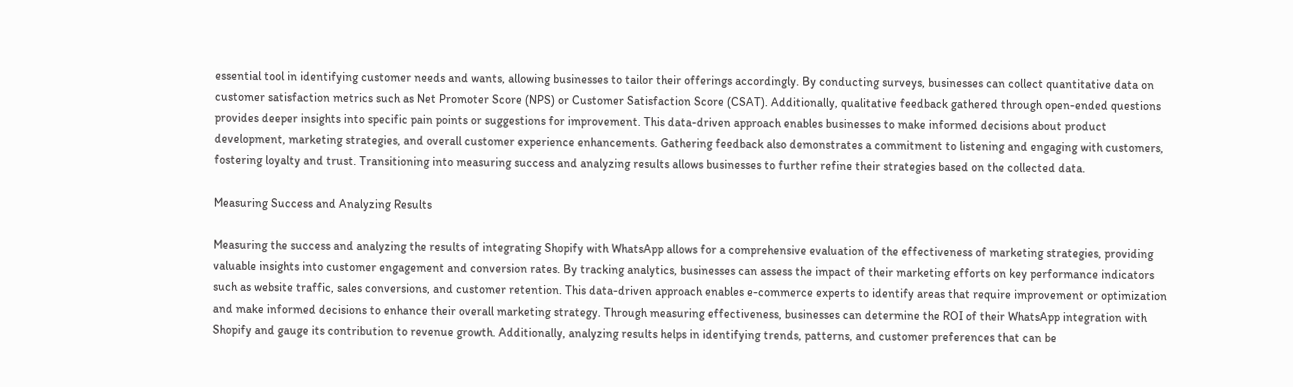essential tool in identifying customer needs and wants, allowing businesses to tailor their offerings accordingly. By conducting surveys, businesses can collect quantitative data on customer satisfaction metrics such as Net Promoter Score (NPS) or Customer Satisfaction Score (CSAT). Additionally, qualitative feedback gathered through open-ended questions provides deeper insights into specific pain points or suggestions for improvement. This data-driven approach enables businesses to make informed decisions about product development, marketing strategies, and overall customer experience enhancements. Gathering feedback also demonstrates a commitment to listening and engaging with customers, fostering loyalty and trust. Transitioning into measuring success and analyzing results allows businesses to further refine their strategies based on the collected data.

Measuring Success and Analyzing Results

Measuring the success and analyzing the results of integrating Shopify with WhatsApp allows for a comprehensive evaluation of the effectiveness of marketing strategies, providing valuable insights into customer engagement and conversion rates. By tracking analytics, businesses can assess the impact of their marketing efforts on key performance indicators such as website traffic, sales conversions, and customer retention. This data-driven approach enables e-commerce experts to identify areas that require improvement or optimization and make informed decisions to enhance their overall marketing strategy. Through measuring effectiveness, businesses can determine the ROI of their WhatsApp integration with Shopify and gauge its contribution to revenue growth. Additionally, analyzing results helps in identifying trends, patterns, and customer preferences that can be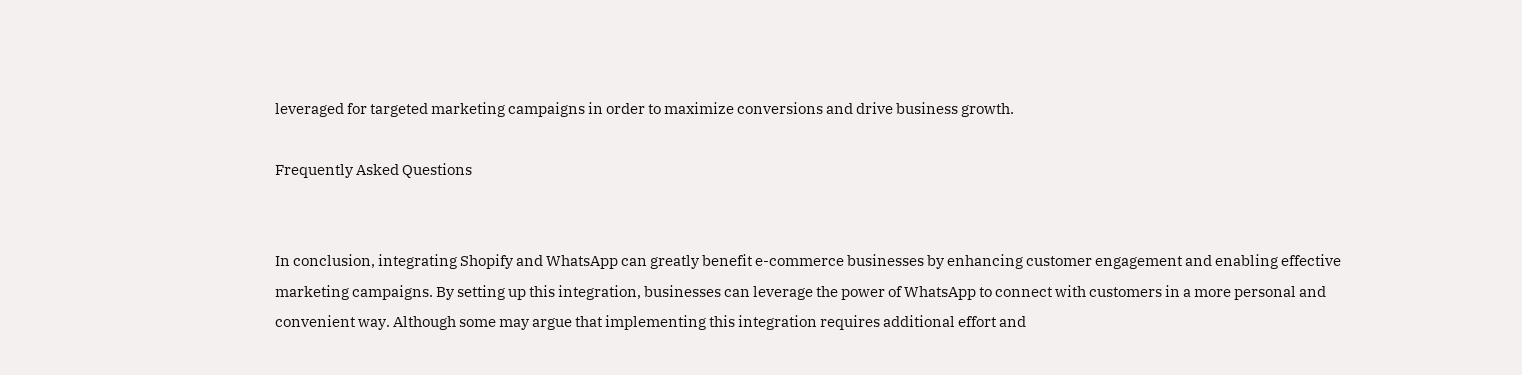leveraged for targeted marketing campaigns in order to maximize conversions and drive business growth.

Frequently Asked Questions


In conclusion, integrating Shopify and WhatsApp can greatly benefit e-commerce businesses by enhancing customer engagement and enabling effective marketing campaigns. By setting up this integration, businesses can leverage the power of WhatsApp to connect with customers in a more personal and convenient way. Although some may argue that implementing this integration requires additional effort and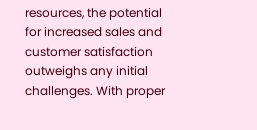resources, the potential for increased sales and customer satisfaction outweighs any initial challenges. With proper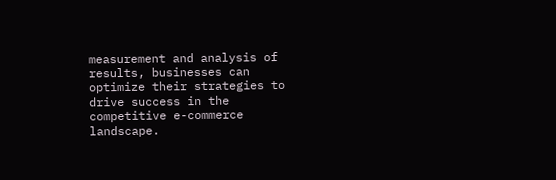measurement and analysis of results, businesses can optimize their strategies to drive success in the competitive e-commerce landscape.